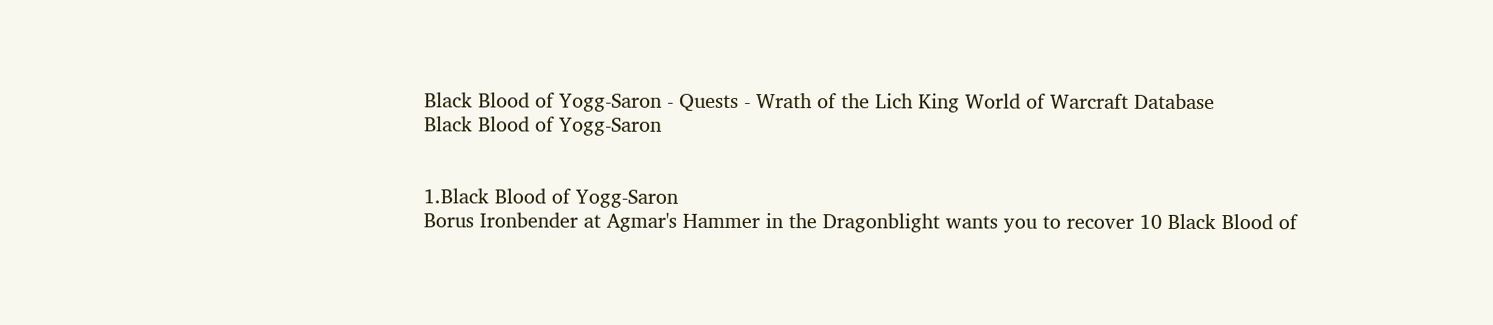Black Blood of Yogg-Saron - Quests - Wrath of the Lich King World of Warcraft Database
Black Blood of Yogg-Saron


1.Black Blood of Yogg-Saron
Borus Ironbender at Agmar's Hammer in the Dragonblight wants you to recover 10 Black Blood of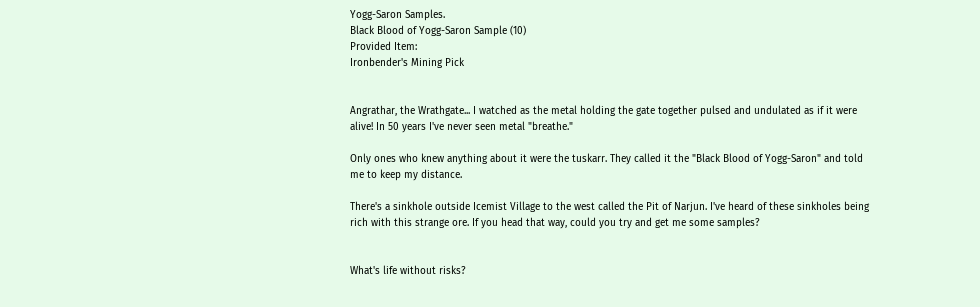Yogg-Saron Samples.
Black Blood of Yogg-Saron Sample (10)
Provided Item:
Ironbender's Mining Pick


Angrathar, the Wrathgate... I watched as the metal holding the gate together pulsed and undulated as if it were alive! In 50 years I've never seen metal "breathe."

Only ones who knew anything about it were the tuskarr. They called it the "Black Blood of Yogg-Saron" and told me to keep my distance.

There's a sinkhole outside Icemist Village to the west called the Pit of Narjun. I've heard of these sinkholes being rich with this strange ore. If you head that way, could you try and get me some samples?


What's life without risks?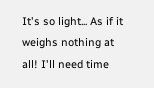It's so light... As if it weighs nothing at all! I'll need time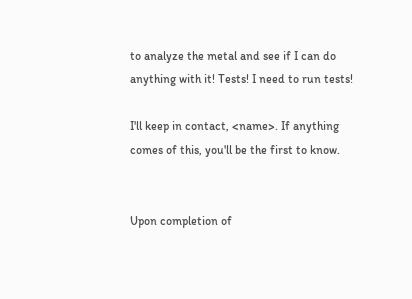to analyze the metal and see if I can do anything with it! Tests! I need to run tests!

I'll keep in contact, <name>. If anything comes of this, you'll be the first to know.


Upon completion of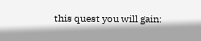this quest you will gain: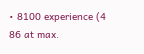• 8100 experience (4 86 at max.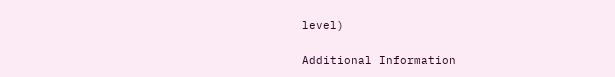level)

Additional Information